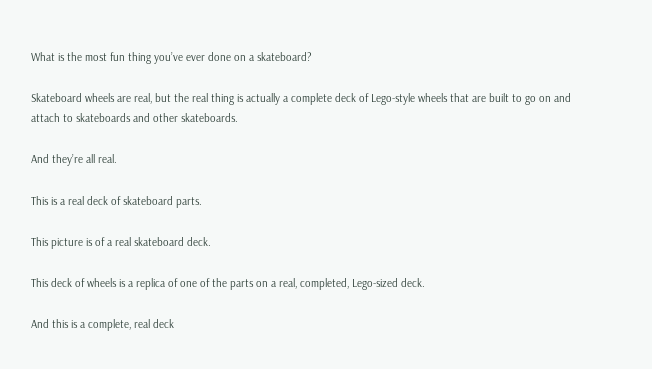What is the most fun thing you’ve ever done on a skateboard?

Skateboard wheels are real, but the real thing is actually a complete deck of Lego-style wheels that are built to go on and attach to skateboards and other skateboards.

And they’re all real.

This is a real deck of skateboard parts.

This picture is of a real skateboard deck.

This deck of wheels is a replica of one of the parts on a real, completed, Lego-sized deck.

And this is a complete, real deck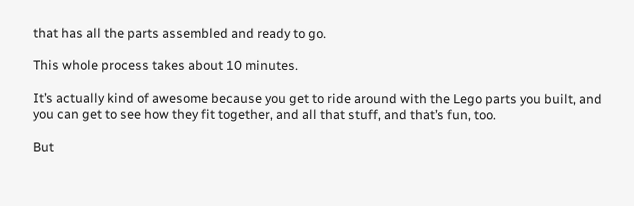that has all the parts assembled and ready to go.

This whole process takes about 10 minutes.

It’s actually kind of awesome because you get to ride around with the Lego parts you built, and you can get to see how they fit together, and all that stuff, and that’s fun, too.

But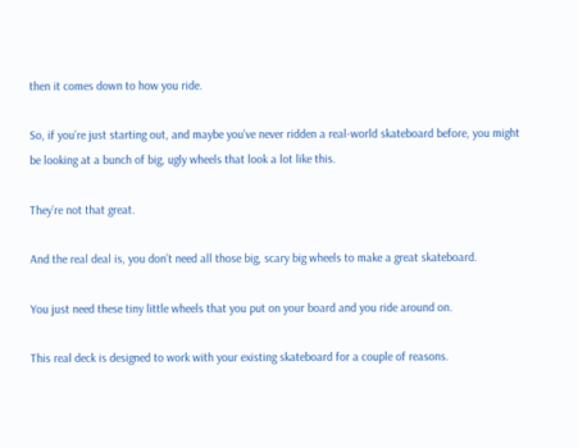then it comes down to how you ride.

So, if you’re just starting out, and maybe you’ve never ridden a real-world skateboard before, you might be looking at a bunch of big, ugly wheels that look a lot like this.

They’re not that great.

And the real deal is, you don’t need all those big, scary big wheels to make a great skateboard.

You just need these tiny little wheels that you put on your board and you ride around on.

This real deck is designed to work with your existing skateboard for a couple of reasons.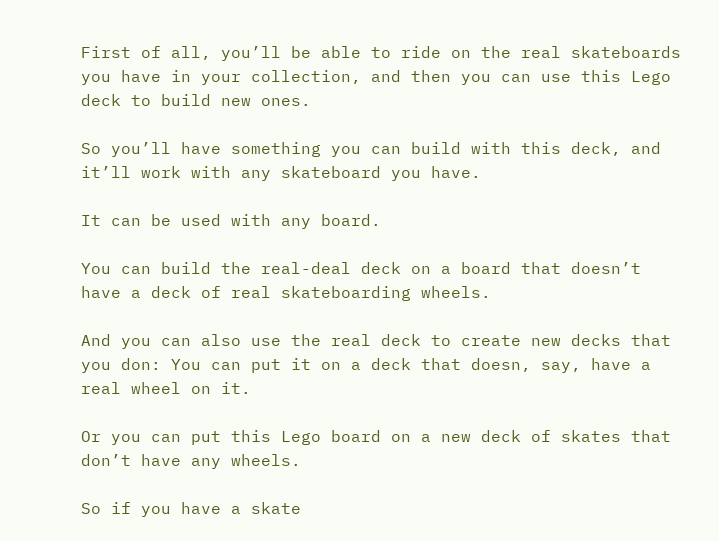First of all, you’ll be able to ride on the real skateboards you have in your collection, and then you can use this Lego deck to build new ones.

So you’ll have something you can build with this deck, and it’ll work with any skateboard you have.

It can be used with any board.

You can build the real-deal deck on a board that doesn’t have a deck of real skateboarding wheels.

And you can also use the real deck to create new decks that you don: You can put it on a deck that doesn, say, have a real wheel on it.

Or you can put this Lego board on a new deck of skates that don’t have any wheels.

So if you have a skate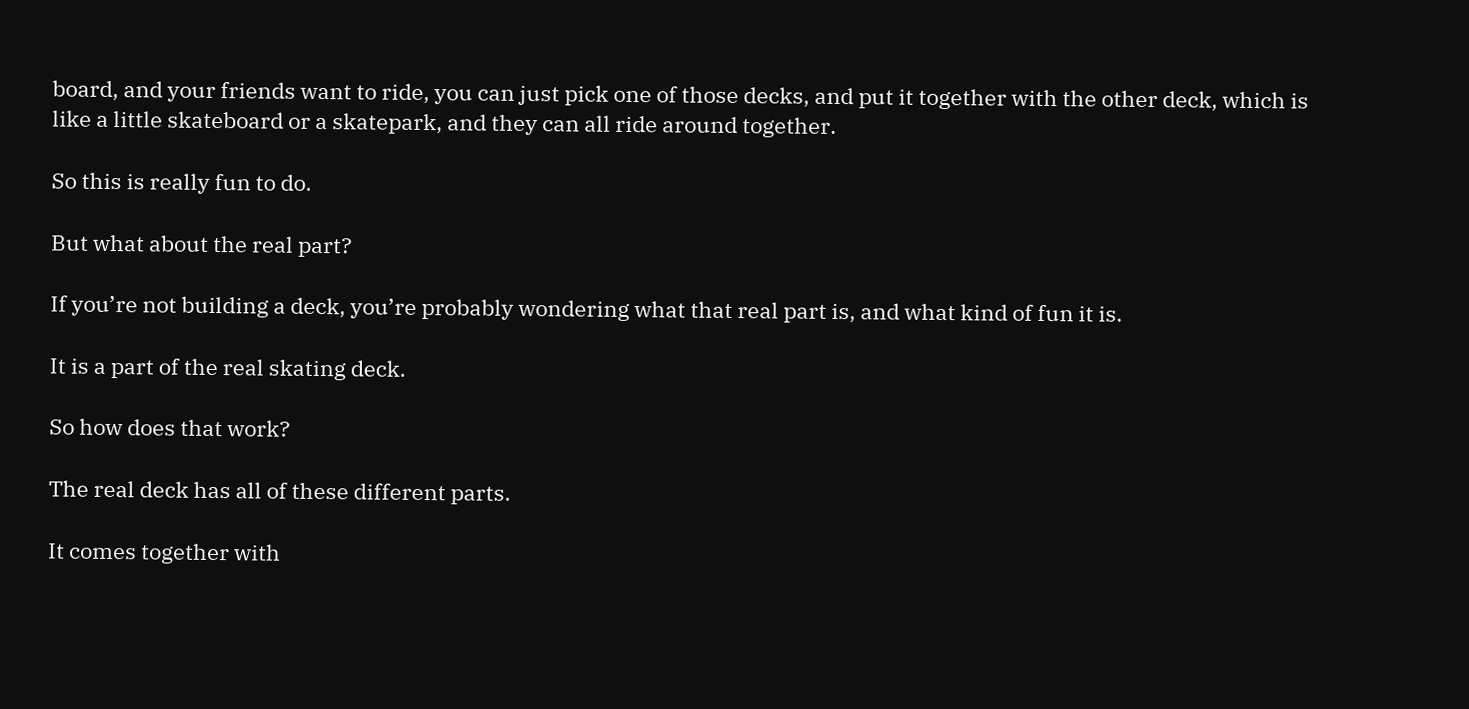board, and your friends want to ride, you can just pick one of those decks, and put it together with the other deck, which is like a little skateboard or a skatepark, and they can all ride around together.

So this is really fun to do.

But what about the real part?

If you’re not building a deck, you’re probably wondering what that real part is, and what kind of fun it is.

It is a part of the real skating deck.

So how does that work?

The real deck has all of these different parts.

It comes together with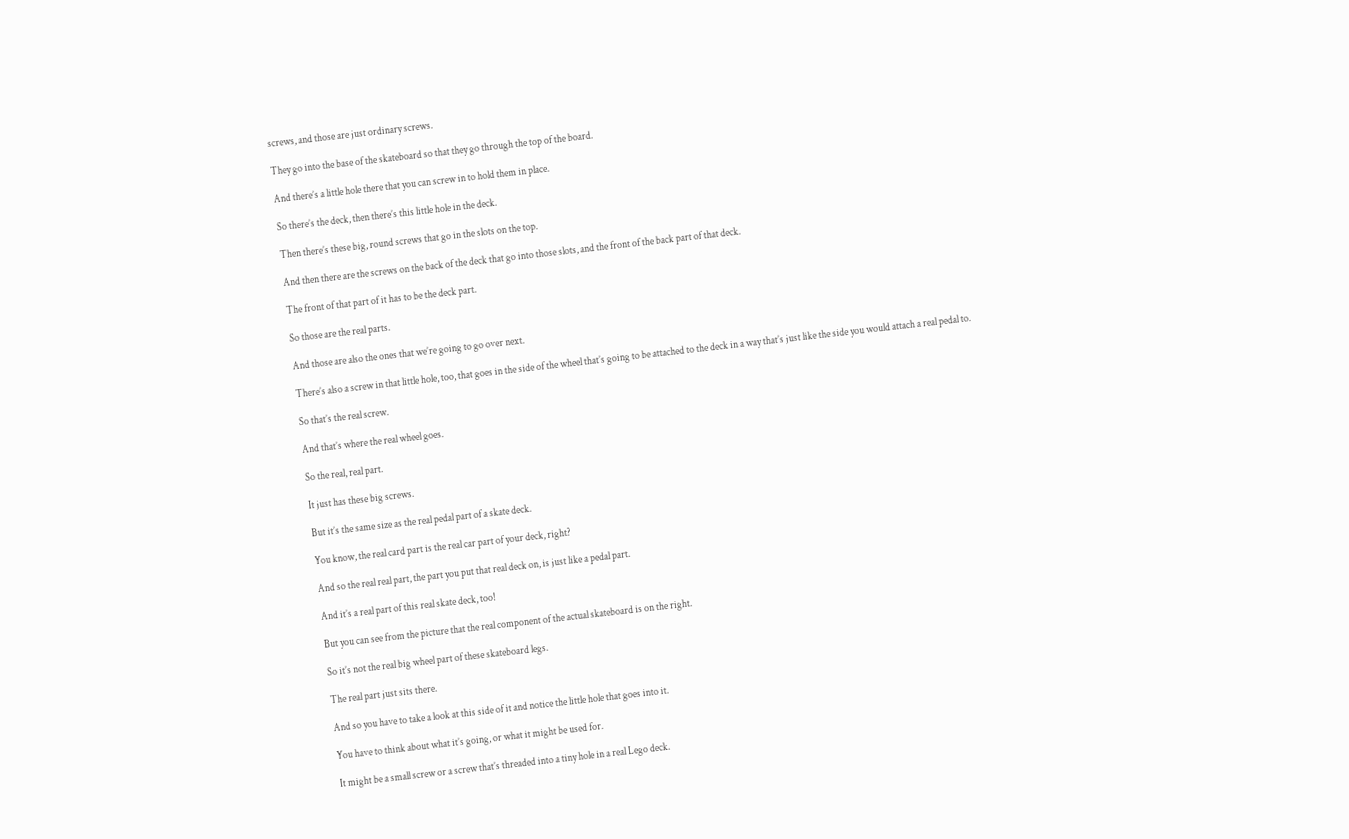screws, and those are just ordinary screws.

They go into the base of the skateboard so that they go through the top of the board.

And there’s a little hole there that you can screw in to hold them in place.

So there’s the deck, then there’s this little hole in the deck.

Then there’s these big, round screws that go in the slots on the top.

And then there are the screws on the back of the deck that go into those slots, and the front of the back part of that deck.

The front of that part of it has to be the deck part.

So those are the real parts.

And those are also the ones that we’re going to go over next.

There’s also a screw in that little hole, too, that goes in the side of the wheel that’s going to be attached to the deck in a way that’s just like the side you would attach a real pedal to.

So that’s the real screw.

And that’s where the real wheel goes.

So the real, real part.

It just has these big screws.

But it’s the same size as the real pedal part of a skate deck.

You know, the real card part is the real car part of your deck, right?

And so the real real part, the part you put that real deck on, is just like a pedal part.

And it’s a real part of this real skate deck, too!

But you can see from the picture that the real component of the actual skateboard is on the right.

So it’s not the real big wheel part of these skateboard legs.

The real part just sits there.

And so you have to take a look at this side of it and notice the little hole that goes into it.

You have to think about what it’s going, or what it might be used for.

It might be a small screw or a screw that’s threaded into a tiny hole in a real Lego deck.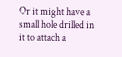Or it might have a small hole drilled in it to attach a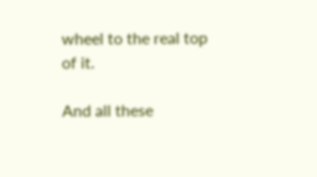wheel to the real top of it.

And all these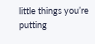little things you’re putting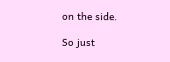on the side.

So just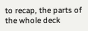to recap, the parts of the whole deck